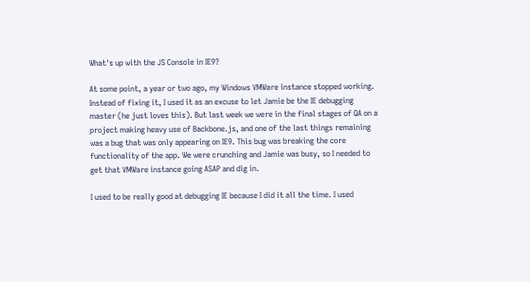What's up with the JS Console in IE9?

At some point, a year or two ago, my Windows VMWare instance stopped working. Instead of fixing it, I used it as an excuse to let Jamie be the IE debugging master (he just loves this). But last week we were in the final stages of QA on a project making heavy use of Backbone.js, and one of the last things remaining was a bug that was only appearing on IE9. This bug was breaking the core functionality of the app. We were crunching and Jamie was busy, so I needed to get that VMWare instance going ASAP and dig in.

I used to be really good at debugging IE because I did it all the time. I used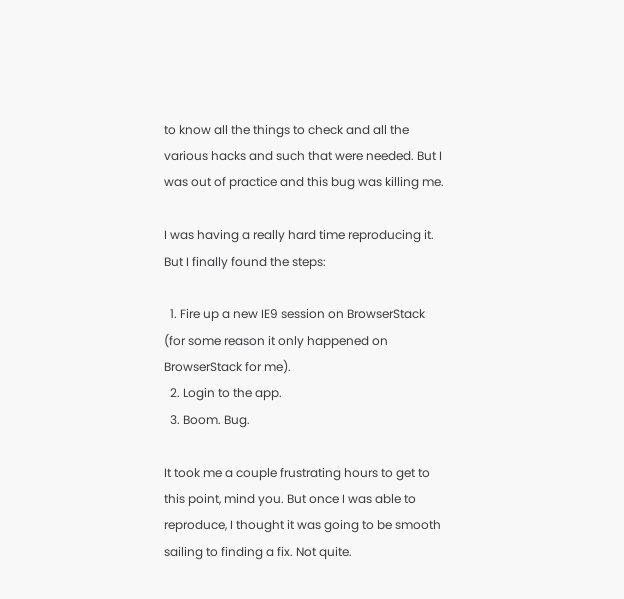to know all the things to check and all the various hacks and such that were needed. But I was out of practice and this bug was killing me.

I was having a really hard time reproducing it. But I finally found the steps:

  1. Fire up a new IE9 session on BrowserStack (for some reason it only happened on BrowserStack for me).
  2. Login to the app.
  3. Boom. Bug.

It took me a couple frustrating hours to get to this point, mind you. But once I was able to reproduce, I thought it was going to be smooth sailing to finding a fix. Not quite.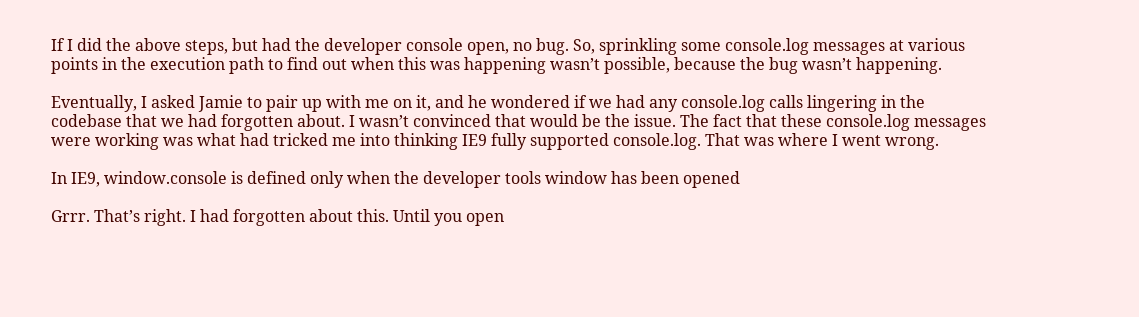If I did the above steps, but had the developer console open, no bug. So, sprinkling some console.log messages at various points in the execution path to find out when this was happening wasn’t possible, because the bug wasn’t happening.

Eventually, I asked Jamie to pair up with me on it, and he wondered if we had any console.log calls lingering in the codebase that we had forgotten about. I wasn’t convinced that would be the issue. The fact that these console.log messages were working was what had tricked me into thinking IE9 fully supported console.log. That was where I went wrong.

In IE9, window.console is defined only when the developer tools window has been opened

Grrr. That’s right. I had forgotten about this. Until you open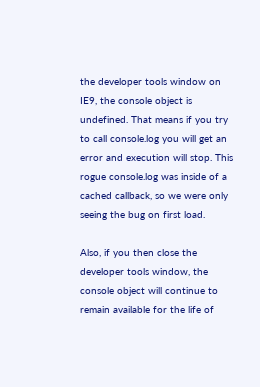the developer tools window on IE9, the console object is undefined. That means if you try to call console.log you will get an error and execution will stop. This rogue console.log was inside of a cached callback, so we were only seeing the bug on first load.

Also, if you then close the developer tools window, the console object will continue to remain available for the life of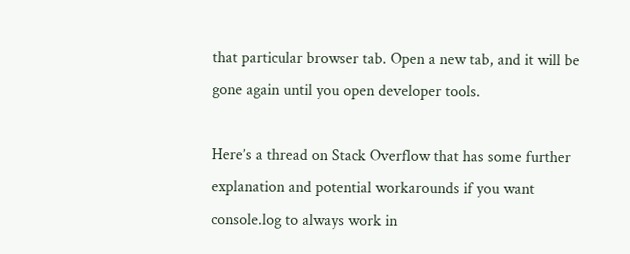that particular browser tab. Open a new tab, and it will be gone again until you open developer tools.

Here’s a thread on Stack Overflow that has some further explanation and potential workarounds if you want console.log to always work in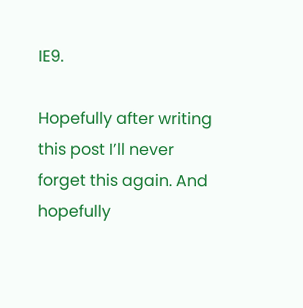IE9.

Hopefully after writing this post I’ll never forget this again. And hopefully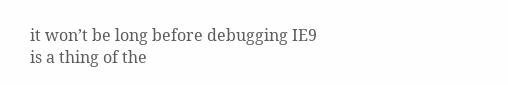it won’t be long before debugging IE9 is a thing of the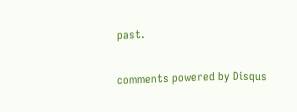past.

comments powered by Disqus